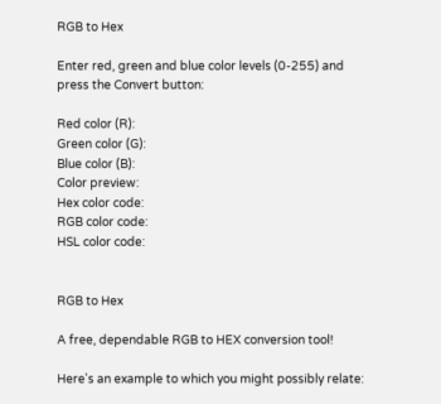RGB to Hex

Enter red, green and blue color levels (0-255) and press the Convert button:

Red color (R):
Green color (G):
Blue color (B):
Color preview:
Hex color code:
RGB color code:
HSL color code:


RGB to Hex

A free, dependable RGB to HEX conversion tool!

Here's an example to which you might possibly relate: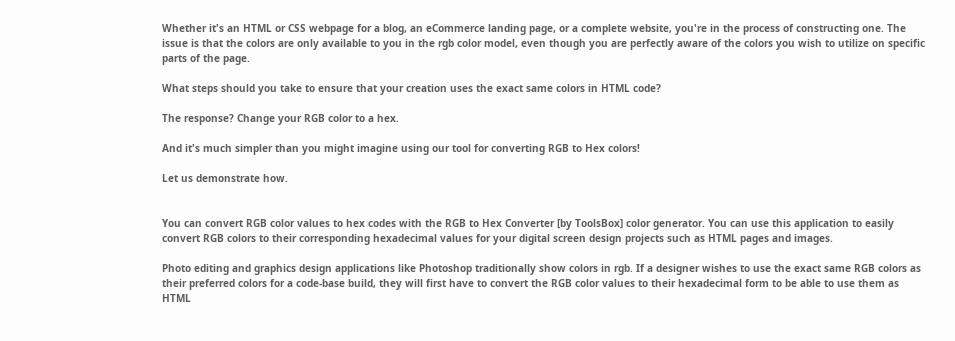Whether it's an HTML or CSS webpage for a blog, an eCommerce landing page, or a complete website, you're in the process of constructing one. The issue is that the colors are only available to you in the rgb color model, even though you are perfectly aware of the colors you wish to utilize on specific parts of the page.

What steps should you take to ensure that your creation uses the exact same colors in HTML code?

The response? Change your RGB color to a hex.

And it's much simpler than you might imagine using our tool for converting RGB to Hex colors!

Let us demonstrate how.


You can convert RGB color values to hex codes with the RGB to Hex Converter [by ToolsBox] color generator. You can use this application to easily convert RGB colors to their corresponding hexadecimal values for your digital screen design projects such as HTML pages and images.

Photo editing and graphics design applications like Photoshop traditionally show colors in rgb. If a designer wishes to use the exact same RGB colors as their preferred colors for a code-base build, they will first have to convert the RGB color values to their hexadecimal form to be able to use them as HTML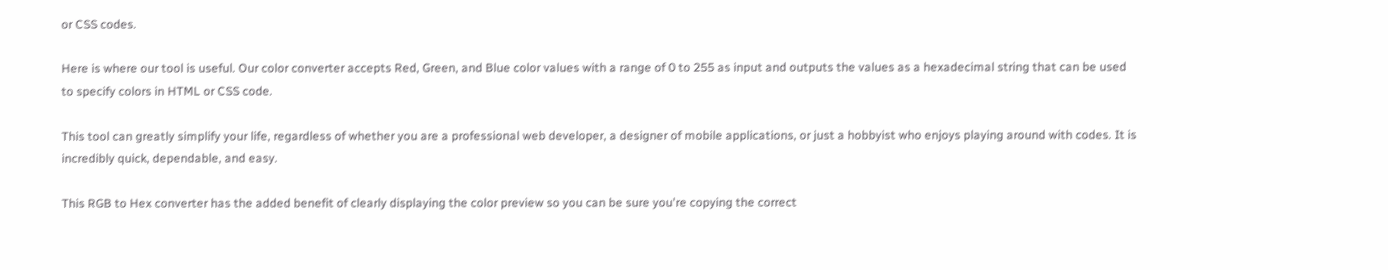or CSS codes.

Here is where our tool is useful. Our color converter accepts Red, Green, and Blue color values with a range of 0 to 255 as input and outputs the values as a hexadecimal string that can be used to specify colors in HTML or CSS code.

This tool can greatly simplify your life, regardless of whether you are a professional web developer, a designer of mobile applications, or just a hobbyist who enjoys playing around with codes. It is incredibly quick, dependable, and easy.

This RGB to Hex converter has the added benefit of clearly displaying the color preview so you can be sure you're copying the correct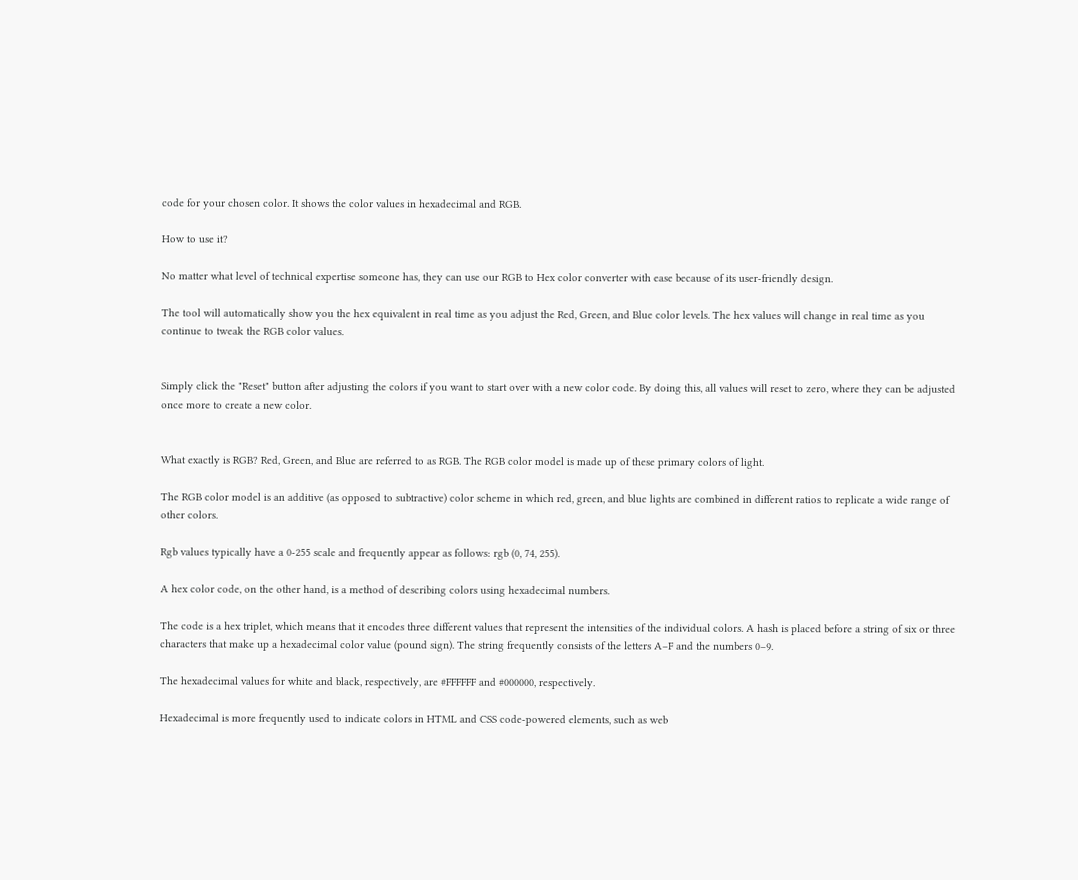code for your chosen color. It shows the color values in hexadecimal and RGB.

How to use it?

No matter what level of technical expertise someone has, they can use our RGB to Hex color converter with ease because of its user-friendly design.

The tool will automatically show you the hex equivalent in real time as you adjust the Red, Green, and Blue color levels. The hex values will change in real time as you continue to tweak the RGB color values.


Simply click the "Reset" button after adjusting the colors if you want to start over with a new color code. By doing this, all values will reset to zero, where they can be adjusted once more to create a new color.


What exactly is RGB? Red, Green, and Blue are referred to as RGB. The RGB color model is made up of these primary colors of light.

The RGB color model is an additive (as opposed to subtractive) color scheme in which red, green, and blue lights are combined in different ratios to replicate a wide range of other colors.

Rgb values typically have a 0-255 scale and frequently appear as follows: rgb (0, 74, 255).

A hex color code, on the other hand, is a method of describing colors using hexadecimal numbers.

The code is a hex triplet, which means that it encodes three different values that represent the intensities of the individual colors. A hash is placed before a string of six or three characters that make up a hexadecimal color value (pound sign). The string frequently consists of the letters A–F and the numbers 0–9.

The hexadecimal values for white and black, respectively, are #FFFFFF and #000000, respectively.

Hexadecimal is more frequently used to indicate colors in HTML and CSS code-powered elements, such as web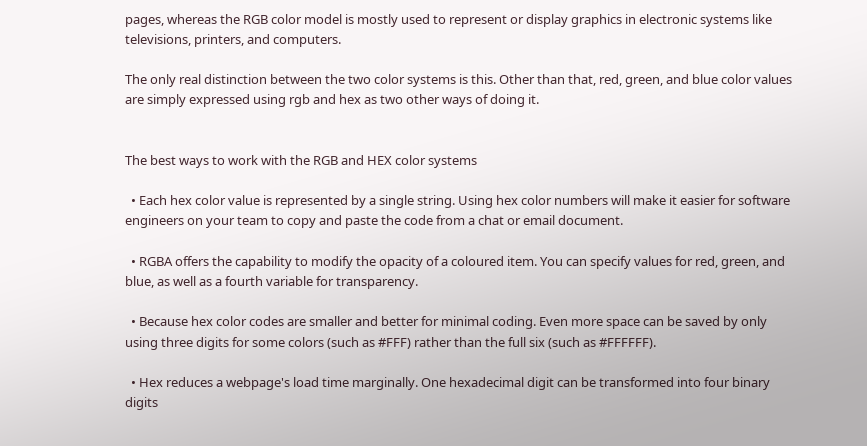pages, whereas the RGB color model is mostly used to represent or display graphics in electronic systems like televisions, printers, and computers.

The only real distinction between the two color systems is this. Other than that, red, green, and blue color values are simply expressed using rgb and hex as two other ways of doing it.


The best ways to work with the RGB and HEX color systems

  • Each hex color value is represented by a single string. Using hex color numbers will make it easier for software engineers on your team to copy and paste the code from a chat or email document.

  • RGBA offers the capability to modify the opacity of a coloured item. You can specify values for red, green, and blue, as well as a fourth variable for transparency.

  • Because hex color codes are smaller and better for minimal coding. Even more space can be saved by only using three digits for some colors (such as #FFF) rather than the full six (such as #FFFFFF).

  • Hex reduces a webpage's load time marginally. One hexadecimal digit can be transformed into four binary digits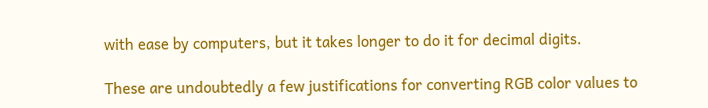with ease by computers, but it takes longer to do it for decimal digits.

These are undoubtedly a few justifications for converting RGB color values to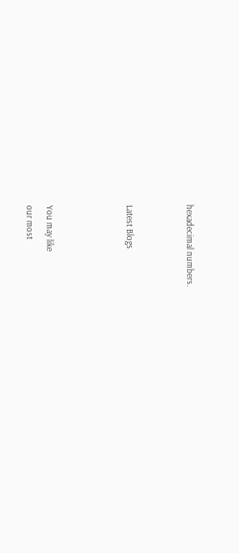hexadecimal numbers.


Latest Blogs



You may like
our most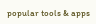popular tools & apps